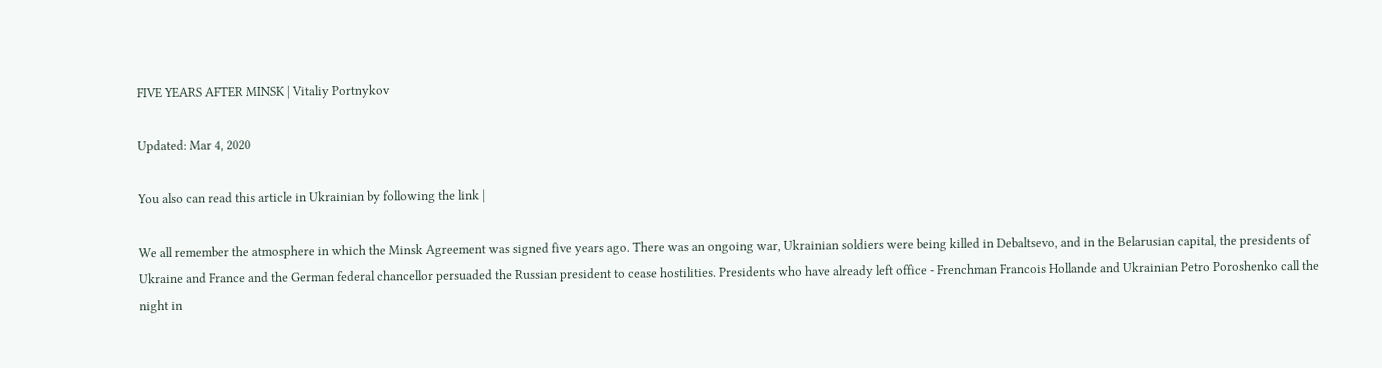FIVE YEARS AFTER MINSK | Vitaliy Portnykov

Updated: Mar 4, 2020

You also can read this article in Ukrainian by following the link |

We all remember the atmosphere in which the Minsk Agreement was signed five years ago. There was an ongoing war, Ukrainian soldiers were being killed in Debaltsevo, and in the Belarusian capital, the presidents of Ukraine and France and the German federal chancellor persuaded the Russian president to cease hostilities. Presidents who have already left office - Frenchman Francois Hollande and Ukrainian Petro Poroshenko call the night in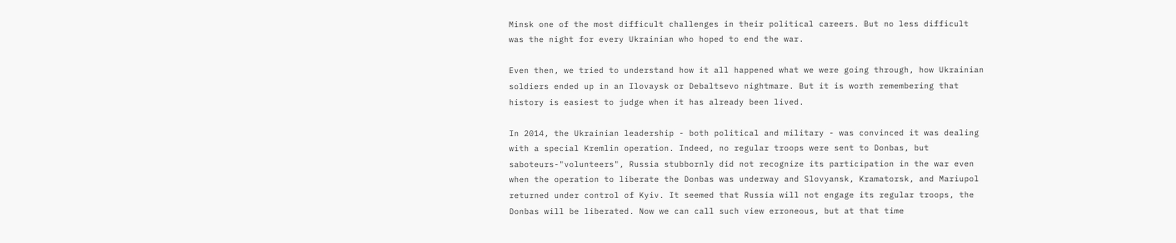Minsk one of the most difficult challenges in their political careers. But no less difficult was the night for every Ukrainian who hoped to end the war.

Even then, we tried to understand how it all happened what we were going through, how Ukrainian soldiers ended up in an Ilovaysk or Debaltsevo nightmare. But it is worth remembering that history is easiest to judge when it has already been lived.

In 2014, the Ukrainian leadership - both political and military - was convinced it was dealing with a special Kremlin operation. Indeed, no regular troops were sent to Donbas, but saboteurs-"volunteers", Russia stubbornly did not recognize its participation in the war even when the operation to liberate the Donbas was underway and Slovyansk, Kramatorsk, and Mariupol returned under control of Kyiv. It seemed that Russia will not engage its regular troops, the Donbas will be liberated. Now we can call such view erroneous, but at that time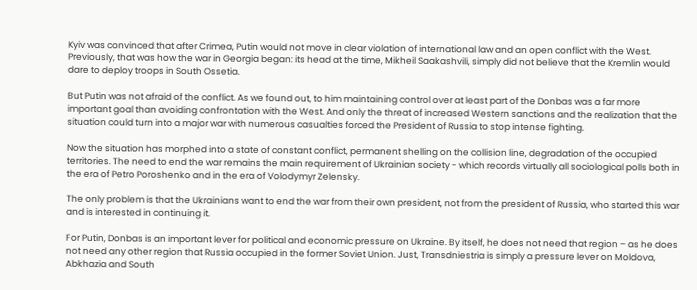Kyiv was convinced that after Crimea, Putin would not move in clear violation of international law and an open conflict with the West. Previously, that was how the war in Georgia began: its head at the time, Mikheil Saakashvili, simply did not believe that the Kremlin would dare to deploy troops in South Ossetia.

But Putin was not afraid of the conflict. As we found out, to him maintaining control over at least part of the Donbas was a far more important goal than avoiding confrontation with the West. And only the threat of increased Western sanctions and the realization that the situation could turn into a major war with numerous casualties forced the President of Russia to stop intense fighting.

Now the situation has morphed into a state of constant conflict, permanent shelling on the collision line, degradation of the occupied territories. The need to end the war remains the main requirement of Ukrainian society - which records virtually all sociological polls both in the era of Petro Poroshenko and in the era of Volodymyr Zelensky.

The only problem is that the Ukrainians want to end the war from their own president, not from the president of Russia, who started this war and is interested in continuing it.

For Putin, Donbas is an important lever for political and economic pressure on Ukraine. By itself, he does not need that region – as he does not need any other region that Russia occupied in the former Soviet Union. Just, Transdniestria is simply a pressure lever on Moldova, Abkhazia and South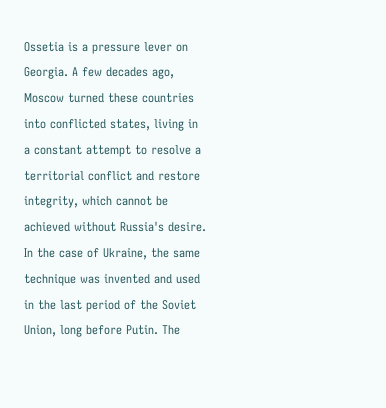Ossetia is a pressure lever on Georgia. A few decades ago, Moscow turned these countries into conflicted states, living in a constant attempt to resolve a territorial conflict and restore integrity, which cannot be achieved without Russia's desire. In the case of Ukraine, the same technique was invented and used in the last period of the Soviet Union, long before Putin. The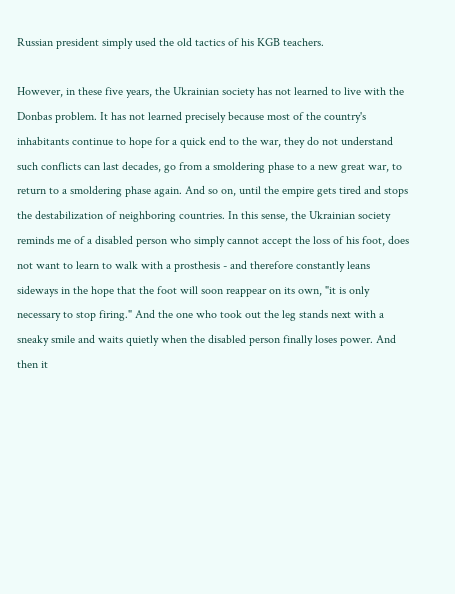Russian president simply used the old tactics of his KGB teachers.

However, in these five years, the Ukrainian society has not learned to live with the Donbas problem. It has not learned precisely because most of the country's inhabitants continue to hope for a quick end to the war, they do not understand such conflicts can last decades, go from a smoldering phase to a new great war, to return to a smoldering phase again. And so on, until the empire gets tired and stops the destabilization of neighboring countries. In this sense, the Ukrainian society reminds me of a disabled person who simply cannot accept the loss of his foot, does not want to learn to walk with a prosthesis - and therefore constantly leans sideways in the hope that the foot will soon reappear on its own, "it is only necessary to stop firing." And the one who took out the leg stands next with a sneaky smile and waits quietly when the disabled person finally loses power. And then it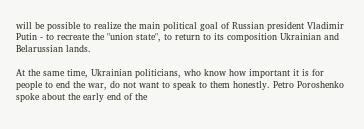will be possible to realize the main political goal of Russian president Vladimir Putin - to recreate the "union state", to return to its composition Ukrainian and Belarussian lands.

At the same time, Ukrainian politicians, who know how important it is for people to end the war, do not want to speak to them honestly. Petro Poroshenko spoke about the early end of the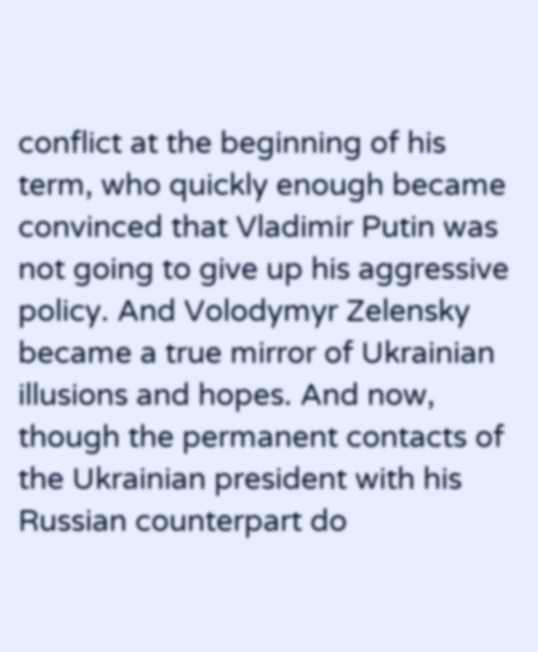conflict at the beginning of his term, who quickly enough became convinced that Vladimir Putin was not going to give up his aggressive policy. And Volodymyr Zelensky became a true mirror of Ukrainian illusions and hopes. And now, though the permanent contacts of the Ukrainian president with his Russian counterpart do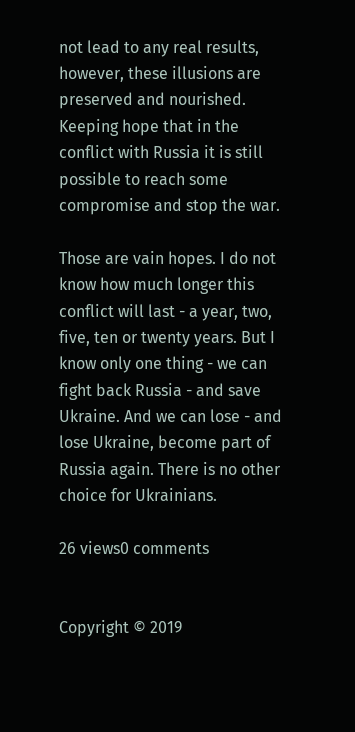not lead to any real results, however, these illusions are preserved and nourished. Keeping hope that in the conflict with Russia it is still possible to reach some compromise and stop the war.

Those are vain hopes. I do not know how much longer this conflict will last - a year, two, five, ten or twenty years. But I know only one thing - we can fight back Russia - and save Ukraine. And we can lose - and lose Ukraine, become part of Russia again. There is no other choice for Ukrainians.

26 views0 comments


Copyright © 2019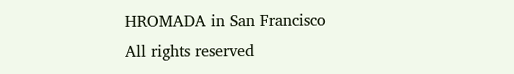HROMADA in San Francisco
All rights reserved